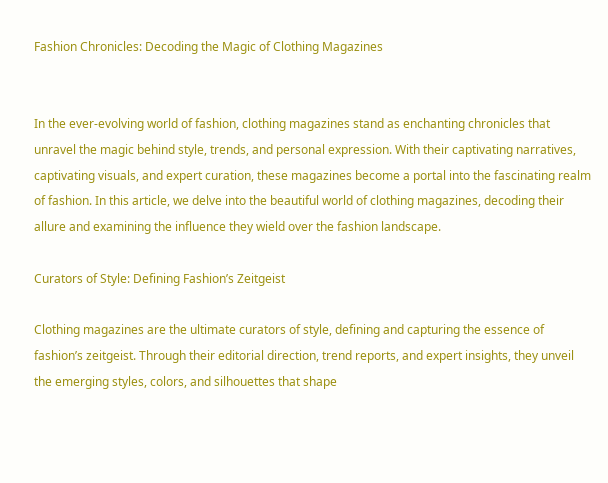Fashion Chronicles: Decoding the Magic of Clothing Magazines


In the ever-evolving world of fashion, clothing magazines stand as enchanting chronicles that unravel the magic behind style, trends, and personal expression. With their captivating narratives, captivating visuals, and expert curation, these magazines become a portal into the fascinating realm of fashion. In this article, we delve into the beautiful world of clothing magazines, decoding their allure and examining the influence they wield over the fashion landscape.

Curators of Style: Defining Fashion’s Zeitgeist

Clothing magazines are the ultimate curators of style, defining and capturing the essence of fashion’s zeitgeist. Through their editorial direction, trend reports, and expert insights, they unveil the emerging styles, colors, and silhouettes that shape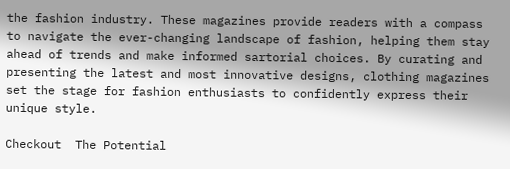the fashion industry. These magazines provide readers with a compass to navigate the ever-changing landscape of fashion, helping them stay ahead of trends and make informed sartorial choices. By curating and presenting the latest and most innovative designs, clothing magazines set the stage for fashion enthusiasts to confidently express their unique style.

Checkout  The Potential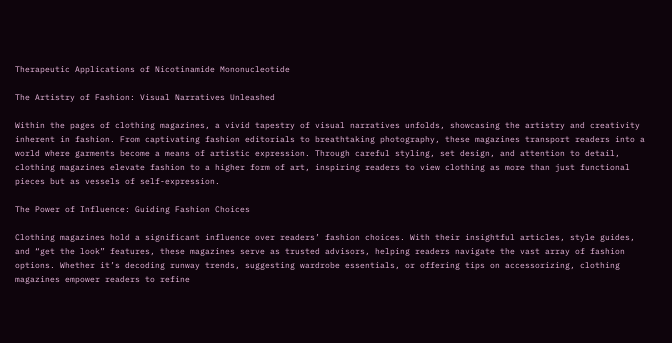Therapeutic Applications of Nicotinamide Mononucleotide

The Artistry of Fashion: Visual Narratives Unleashed

Within the pages of clothing magazines, a vivid tapestry of visual narratives unfolds, showcasing the artistry and creativity inherent in fashion. From captivating fashion editorials to breathtaking photography, these magazines transport readers into a world where garments become a means of artistic expression. Through careful styling, set design, and attention to detail, clothing magazines elevate fashion to a higher form of art, inspiring readers to view clothing as more than just functional pieces but as vessels of self-expression.

The Power of Influence: Guiding Fashion Choices

Clothing magazines hold a significant influence over readers’ fashion choices. With their insightful articles, style guides, and “get the look” features, these magazines serve as trusted advisors, helping readers navigate the vast array of fashion options. Whether it’s decoding runway trends, suggesting wardrobe essentials, or offering tips on accessorizing, clothing magazines empower readers to refine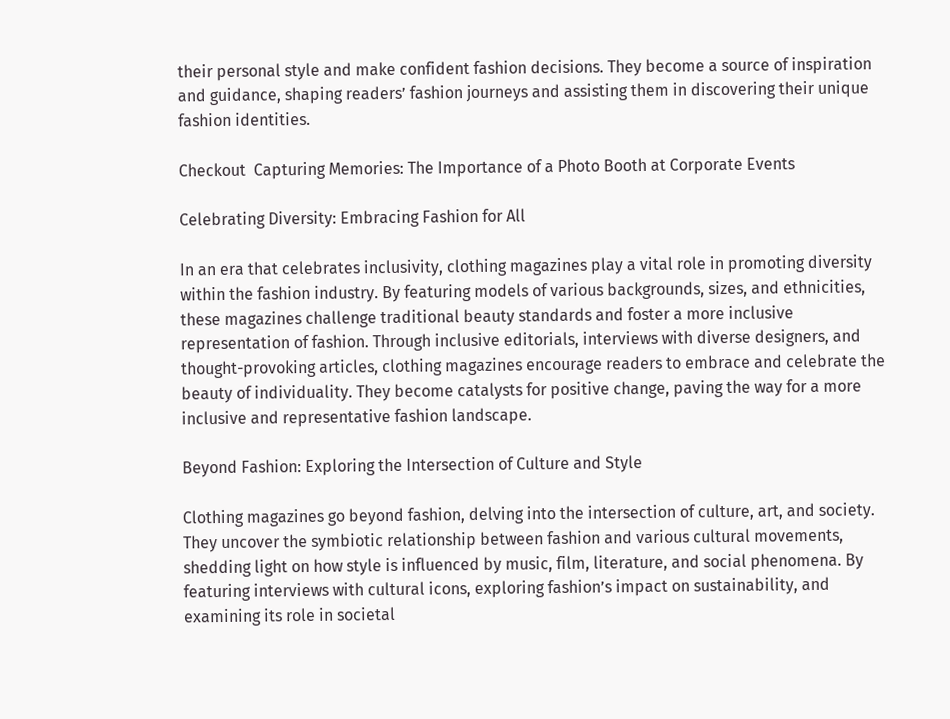their personal style and make confident fashion decisions. They become a source of inspiration and guidance, shaping readers’ fashion journeys and assisting them in discovering their unique fashion identities.

Checkout  Capturing Memories: The Importance of a Photo Booth at Corporate Events

Celebrating Diversity: Embracing Fashion for All

In an era that celebrates inclusivity, clothing magazines play a vital role in promoting diversity within the fashion industry. By featuring models of various backgrounds, sizes, and ethnicities, these magazines challenge traditional beauty standards and foster a more inclusive representation of fashion. Through inclusive editorials, interviews with diverse designers, and thought-provoking articles, clothing magazines encourage readers to embrace and celebrate the beauty of individuality. They become catalysts for positive change, paving the way for a more inclusive and representative fashion landscape.

Beyond Fashion: Exploring the Intersection of Culture and Style

Clothing magazines go beyond fashion, delving into the intersection of culture, art, and society. They uncover the symbiotic relationship between fashion and various cultural movements, shedding light on how style is influenced by music, film, literature, and social phenomena. By featuring interviews with cultural icons, exploring fashion’s impact on sustainability, and examining its role in societal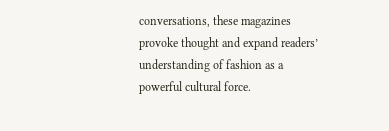conversations, these magazines provoke thought and expand readers’ understanding of fashion as a powerful cultural force.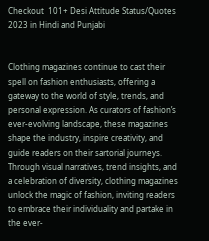Checkout  101+ Desi Attitude Status/Quotes 2023 in Hindi and Punjabi


Clothing magazines continue to cast their spell on fashion enthusiasts, offering a gateway to the world of style, trends, and personal expression. As curators of fashion’s ever-evolving landscape, these magazines shape the industry, inspire creativity, and guide readers on their sartorial journeys. Through visual narratives, trend insights, and a celebration of diversity, clothing magazines unlock the magic of fashion, inviting readers to embrace their individuality and partake in the ever-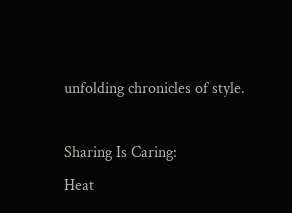unfolding chronicles of style.

Sharing Is Caring:
Heat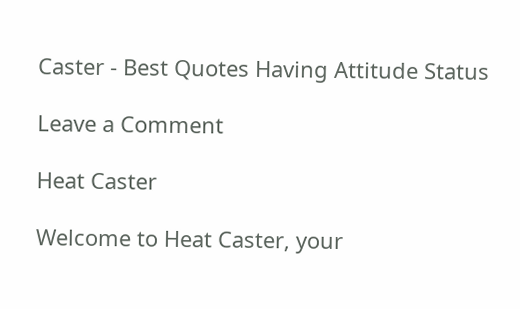Caster - Best Quotes Having Attitude Status

Leave a Comment

Heat Caster

Welcome to Heat Caster, your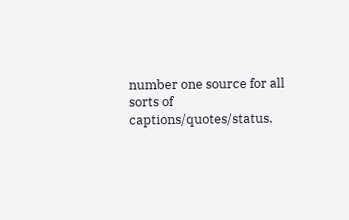number one source for all sorts of captions/quotes/status.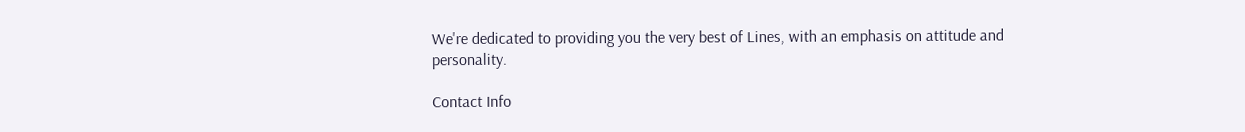We're dedicated to providing you the very best of Lines, with an emphasis on attitude and personality.

Contact Info